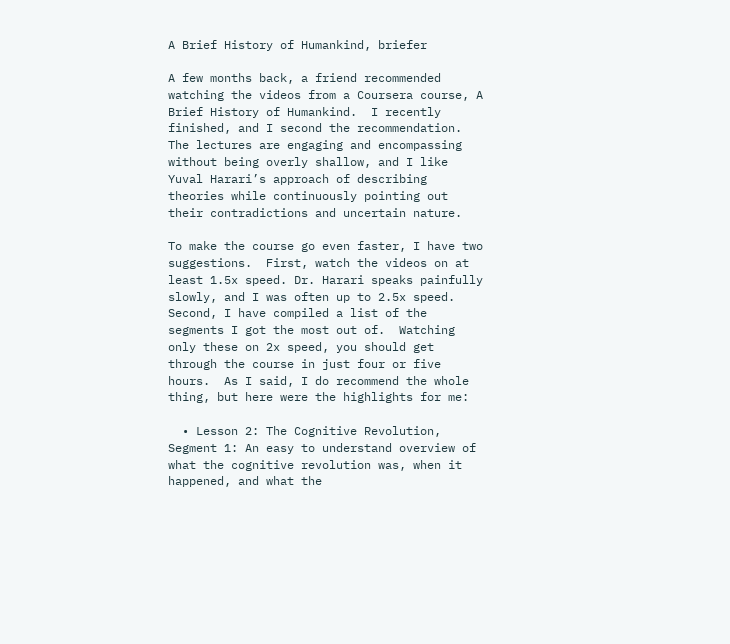A Brief History of Humankind, briefer

A few months back, a friend recommended watching the videos from a Coursera course, A Brief History of Humankind.  I recently finished, and I second the recommendation.  The lectures are engaging and encompassing without being overly shallow, and I like Yuval Harari’s approach of describing theories while continuously pointing out their contradictions and uncertain nature.

To make the course go even faster, I have two suggestions.  First, watch the videos on at least 1.5x speed. Dr. Harari speaks painfully slowly, and I was often up to 2.5x speed.  Second, I have compiled a list of the segments I got the most out of.  Watching only these on 2x speed, you should get through the course in just four or five hours.  As I said, I do recommend the whole thing, but here were the highlights for me:

  • Lesson 2: The Cognitive Revolution, Segment 1: An easy to understand overview of what the cognitive revolution was, when it happened, and what the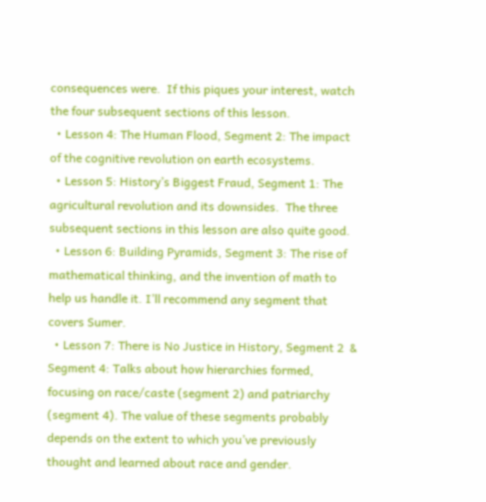consequences were.  If this piques your interest, watch the four subsequent sections of this lesson.
  • Lesson 4: The Human Flood, Segment 2: The impact of the cognitive revolution on earth ecosystems.
  • Lesson 5: History’s Biggest Fraud, Segment 1: The agricultural revolution and its downsides.  The three subsequent sections in this lesson are also quite good.
  • Lesson 6: Building Pyramids, Segment 3: The rise of mathematical thinking, and the invention of math to help us handle it. I’ll recommend any segment that covers Sumer.
  • Lesson 7: There is No Justice in History, Segment 2  & Segment 4: Talks about how hierarchies formed, focusing on race/caste (segment 2) and patriarchy (segment 4). The value of these segments probably depends on the extent to which you’ve previously thought and learned about race and gender.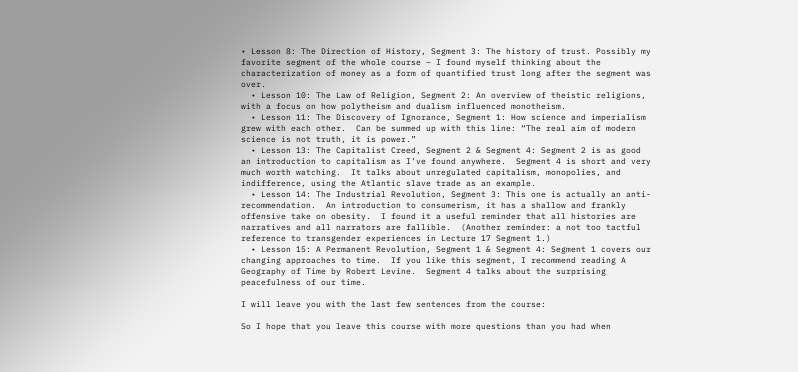• Lesson 8: The Direction of History, Segment 3: The history of trust. Possibly my favorite segment of the whole course – I found myself thinking about the characterization of money as a form of quantified trust long after the segment was over.
  • Lesson 10: The Law of Religion, Segment 2: An overview of theistic religions, with a focus on how polytheism and dualism influenced monotheism.
  • Lesson 11: The Discovery of Ignorance, Segment 1: How science and imperialism grew with each other.  Can be summed up with this line: “The real aim of modern science is not truth, it is power.”
  • Lesson 13: The Capitalist Creed, Segment 2 & Segment 4: Segment 2 is as good an introduction to capitalism as I’ve found anywhere.  Segment 4 is short and very much worth watching.  It talks about unregulated capitalism, monopolies, and indifference, using the Atlantic slave trade as an example.
  • Lesson 14: The Industrial Revolution, Segment 3: This one is actually an anti-recommendation.  An introduction to consumerism, it has a shallow and frankly offensive take on obesity.  I found it a useful reminder that all histories are narratives and all narrators are fallible.  (Another reminder: a not too tactful reference to transgender experiences in Lecture 17 Segment 1.)
  • Lesson 15: A Permanent Revolution, Segment 1 & Segment 4: Segment 1 covers our changing approaches to time.  If you like this segment, I recommend reading A Geography of Time by Robert Levine.  Segment 4 talks about the surprising peacefulness of our time.

I will leave you with the last few sentences from the course:

So I hope that you leave this course with more questions than you had when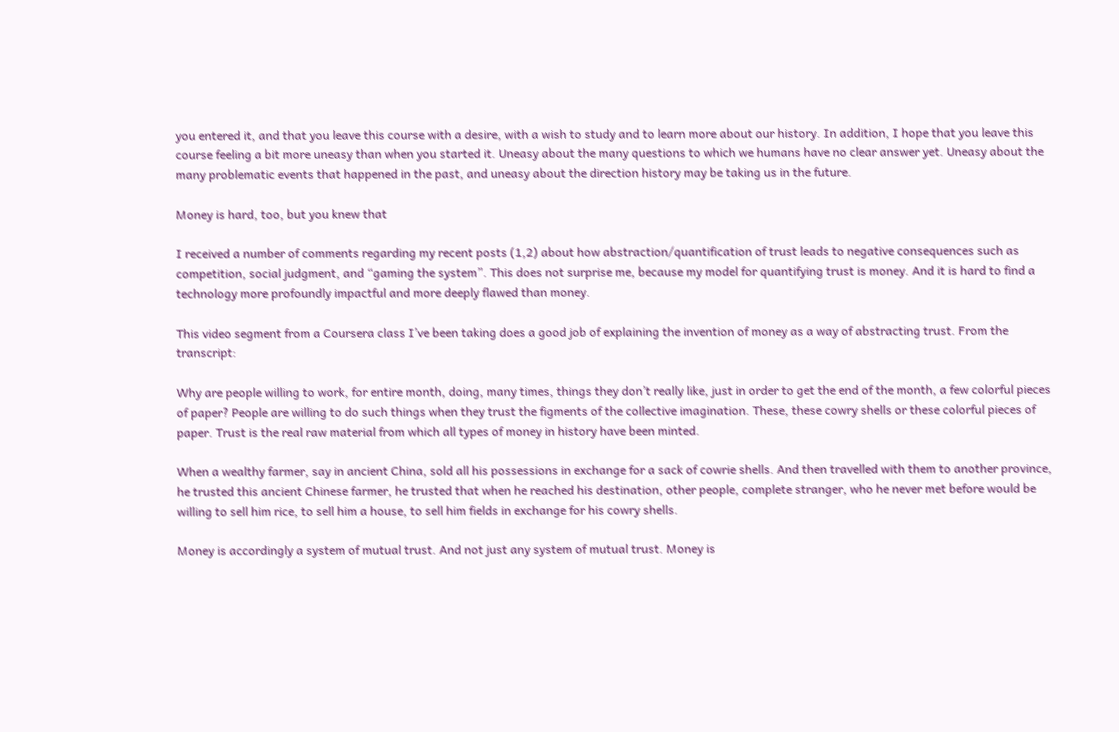you entered it, and that you leave this course with a desire, with a wish to study and to learn more about our history. In addition, I hope that you leave this course feeling a bit more uneasy than when you started it. Uneasy about the many questions to which we humans have no clear answer yet. Uneasy about the many problematic events that happened in the past, and uneasy about the direction history may be taking us in the future.

Money is hard, too, but you knew that

I received a number of comments regarding my recent posts (1,2) about how abstraction/quantification of trust leads to negative consequences such as competition, social judgment, and “gaming the system”. This does not surprise me, because my model for quantifying trust is money. And it is hard to find a technology more profoundly impactful and more deeply flawed than money.

This video segment from a Coursera class I’ve been taking does a good job of explaining the invention of money as a way of abstracting trust. From the transcript:

Why are people willing to work, for entire month, doing, many times, things they don’t really like, just in order to get the end of the month, a few colorful pieces of paper? People are willing to do such things when they trust the figments of the collective imagination. These, these cowry shells or these colorful pieces of paper. Trust is the real raw material from which all types of money in history have been minted.

When a wealthy farmer, say in ancient China, sold all his possessions in exchange for a sack of cowrie shells. And then travelled with them to another province, he trusted this ancient Chinese farmer, he trusted that when he reached his destination, other people, complete stranger, who he never met before would be willing to sell him rice, to sell him a house, to sell him fields in exchange for his cowry shells.

Money is accordingly a system of mutual trust. And not just any system of mutual trust. Money is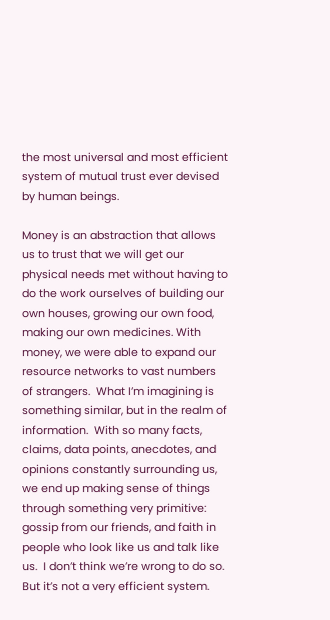the most universal and most efficient system of mutual trust ever devised by human beings.

Money is an abstraction that allows us to trust that we will get our physical needs met without having to do the work ourselves of building our own houses, growing our own food, making our own medicines. With money, we were able to expand our resource networks to vast numbers of strangers.  What I’m imagining is something similar, but in the realm of information.  With so many facts, claims, data points, anecdotes, and opinions constantly surrounding us, we end up making sense of things through something very primitive: gossip from our friends, and faith in people who look like us and talk like us.  I don’t think we’re wrong to do so.  But it’s not a very efficient system.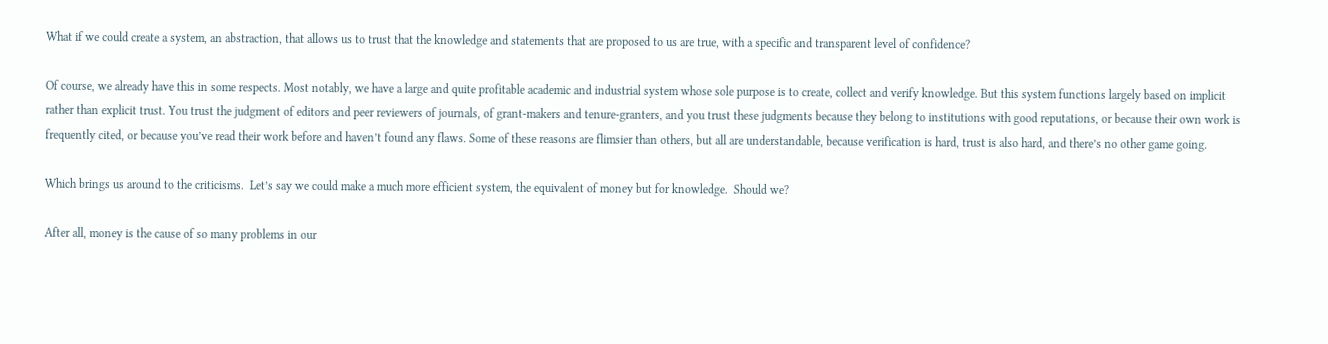What if we could create a system, an abstraction, that allows us to trust that the knowledge and statements that are proposed to us are true, with a specific and transparent level of confidence?

Of course, we already have this in some respects. Most notably, we have a large and quite profitable academic and industrial system whose sole purpose is to create, collect and verify knowledge. But this system functions largely based on implicit rather than explicit trust. You trust the judgment of editors and peer reviewers of journals, of grant-makers and tenure-granters, and you trust these judgments because they belong to institutions with good reputations, or because their own work is frequently cited, or because you’ve read their work before and haven’t found any flaws. Some of these reasons are flimsier than others, but all are understandable, because verification is hard, trust is also hard, and there’s no other game going.

Which brings us around to the criticisms.  Let’s say we could make a much more efficient system, the equivalent of money but for knowledge.  Should we?

After all, money is the cause of so many problems in our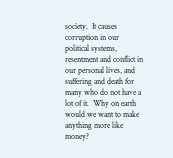society.  It causes corruption in our political systems, resentment and conflict in our personal lives, and suffering and death for many who do not have a lot of it.  Why on earth would we want to make anything more like money?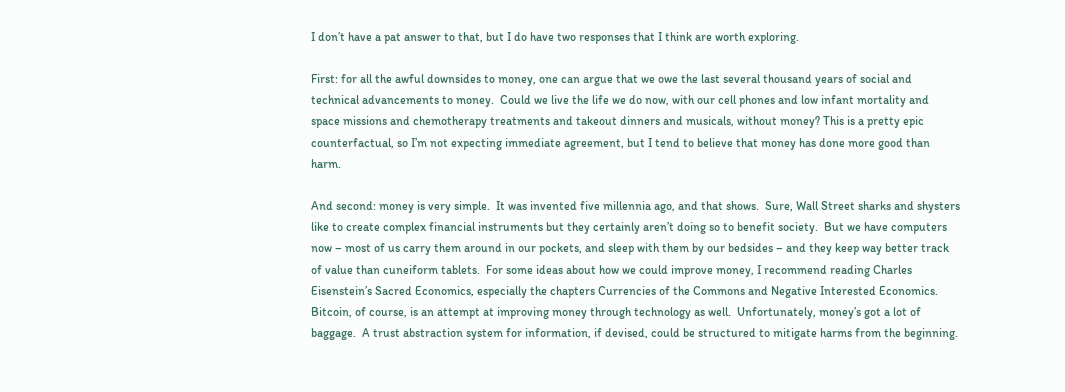I don’t have a pat answer to that, but I do have two responses that I think are worth exploring.

First: for all the awful downsides to money, one can argue that we owe the last several thousand years of social and technical advancements to money.  Could we live the life we do now, with our cell phones and low infant mortality and space missions and chemotherapy treatments and takeout dinners and musicals, without money? This is a pretty epic counterfactual, so I’m not expecting immediate agreement, but I tend to believe that money has done more good than harm.

And second: money is very simple.  It was invented five millennia ago, and that shows.  Sure, Wall Street sharks and shysters like to create complex financial instruments but they certainly aren’t doing so to benefit society.  But we have computers now – most of us carry them around in our pockets, and sleep with them by our bedsides – and they keep way better track of value than cuneiform tablets.  For some ideas about how we could improve money, I recommend reading Charles Eisenstein’s Sacred Economics, especially the chapters Currencies of the Commons and Negative Interested Economics.  Bitcoin, of course, is an attempt at improving money through technology as well.  Unfortunately, money’s got a lot of baggage.  A trust abstraction system for information, if devised, could be structured to mitigate harms from the beginning.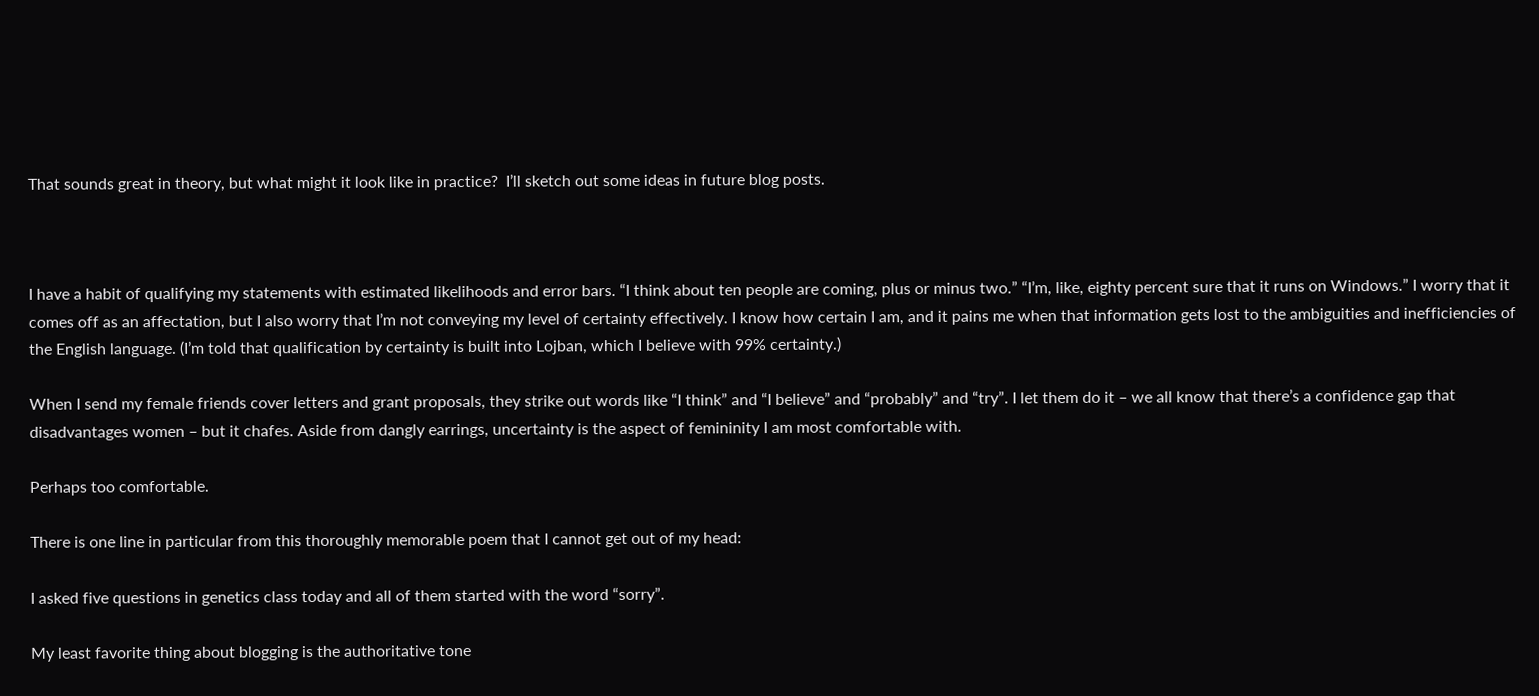That sounds great in theory, but what might it look like in practice?  I’ll sketch out some ideas in future blog posts.



I have a habit of qualifying my statements with estimated likelihoods and error bars. “I think about ten people are coming, plus or minus two.” “I’m, like, eighty percent sure that it runs on Windows.” I worry that it comes off as an affectation, but I also worry that I’m not conveying my level of certainty effectively. I know how certain I am, and it pains me when that information gets lost to the ambiguities and inefficiencies of the English language. (I’m told that qualification by certainty is built into Lojban, which I believe with 99% certainty.)

When I send my female friends cover letters and grant proposals, they strike out words like “I think” and “I believe” and “probably” and “try”. I let them do it – we all know that there’s a confidence gap that disadvantages women – but it chafes. Aside from dangly earrings, uncertainty is the aspect of femininity I am most comfortable with.

Perhaps too comfortable.

There is one line in particular from this thoroughly memorable poem that I cannot get out of my head:

I asked five questions in genetics class today and all of them started with the word “sorry”.

My least favorite thing about blogging is the authoritative tone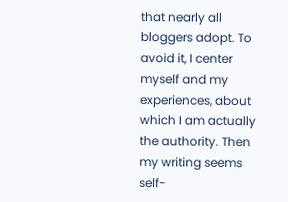that nearly all bloggers adopt. To avoid it, I center myself and my experiences, about which I am actually the authority. Then my writing seems self-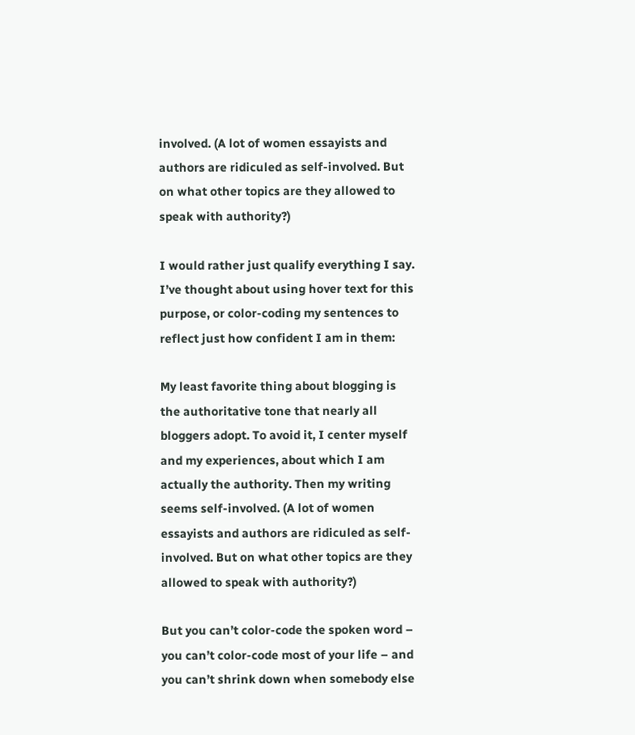involved. (A lot of women essayists and authors are ridiculed as self-involved. But on what other topics are they allowed to speak with authority?)

I would rather just qualify everything I say. I’ve thought about using hover text for this purpose, or color-coding my sentences to reflect just how confident I am in them:

My least favorite thing about blogging is the authoritative tone that nearly all bloggers adopt. To avoid it, I center myself and my experiences, about which I am actually the authority. Then my writing seems self-involved. (A lot of women essayists and authors are ridiculed as self-involved. But on what other topics are they allowed to speak with authority?)

But you can’t color-code the spoken word – you can’t color-code most of your life – and you can’t shrink down when somebody else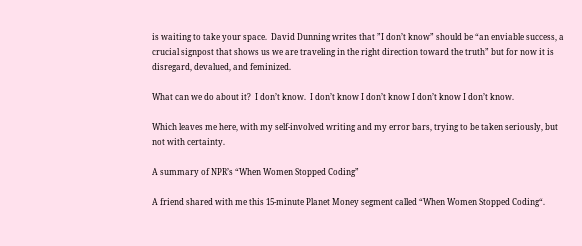is waiting to take your space.  David Dunning writes that ”I don’t know” should be “an enviable success, a crucial signpost that shows us we are traveling in the right direction toward the truth” but for now it is disregard, devalued, and feminized.

What can we do about it?  I don’t know.  I don’t know I don’t know I don’t know I don’t know.

Which leaves me here, with my self-involved writing and my error bars, trying to be taken seriously, but not with certainty.

A summary of NPR’s “When Women Stopped Coding”

A friend shared with me this 15-minute Planet Money segment called “When Women Stopped Coding“.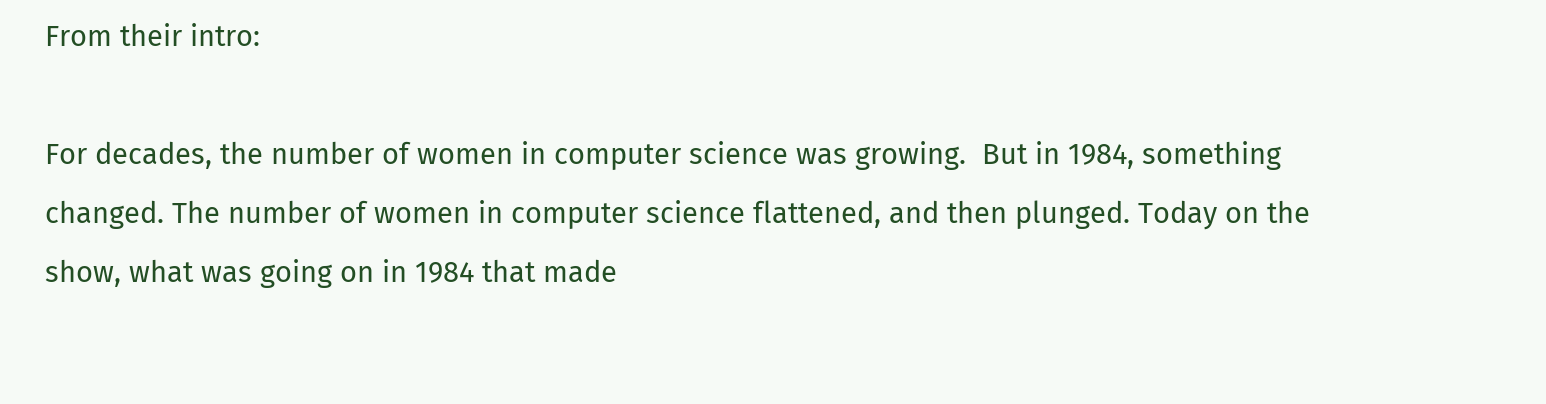From their intro:

For decades, the number of women in computer science was growing.  But in 1984, something changed. The number of women in computer science flattened, and then plunged. Today on the show, what was going on in 1984 that made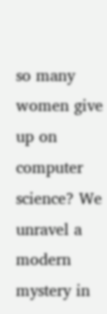so many women give up on computer science? We unravel a modern mystery in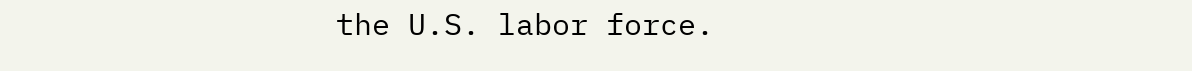the U.S. labor force.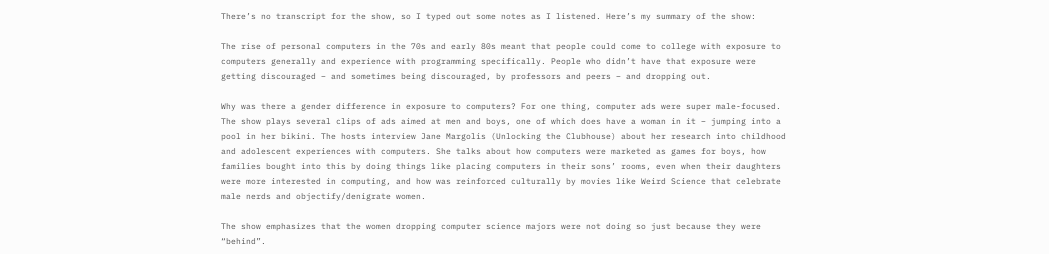There’s no transcript for the show, so I typed out some notes as I listened. Here’s my summary of the show:

The rise of personal computers in the 70s and early 80s meant that people could come to college with exposure to computers generally and experience with programming specifically. People who didn’t have that exposure were getting discouraged – and sometimes being discouraged, by professors and peers – and dropping out.

Why was there a gender difference in exposure to computers? For one thing, computer ads were super male-focused. The show plays several clips of ads aimed at men and boys, one of which does have a woman in it – jumping into a pool in her bikini. The hosts interview Jane Margolis (Unlocking the Clubhouse) about her research into childhood and adolescent experiences with computers. She talks about how computers were marketed as games for boys, how families bought into this by doing things like placing computers in their sons’ rooms, even when their daughters were more interested in computing, and how was reinforced culturally by movies like Weird Science that celebrate male nerds and objectify/denigrate women.

The show emphasizes that the women dropping computer science majors were not doing so just because they were “behind”.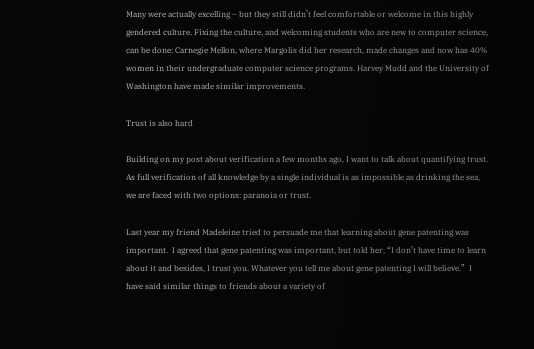Many were actually excelling – but they still didn’t feel comfortable or welcome in this highly gendered culture. Fixing the culture, and welcoming students who are new to computer science, can be done: Carnegie Mellon, where Margolis did her research, made changes and now has 40% women in their undergraduate computer science programs. Harvey Mudd and the University of Washington have made similar improvements.

Trust is also hard

Building on my post about verification a few months ago, I want to talk about quantifying trust.  As full verification of all knowledge by a single individual is as impossible as drinking the sea, we are faced with two options: paranoia or trust.

Last year my friend Madeleine tried to persuade me that learning about gene patenting was important.  I agreed that gene patenting was important, but told her, “I don’t have time to learn about it and besides, I trust you. Whatever you tell me about gene patenting I will believe.”  I have said similar things to friends about a variety of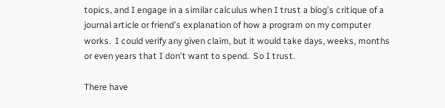topics, and I engage in a similar calculus when I trust a blog’s critique of a journal article or friend’s explanation of how a program on my computer works.  I could verify any given claim, but it would take days, weeks, months or even years that I don’t want to spend.  So I trust.

There have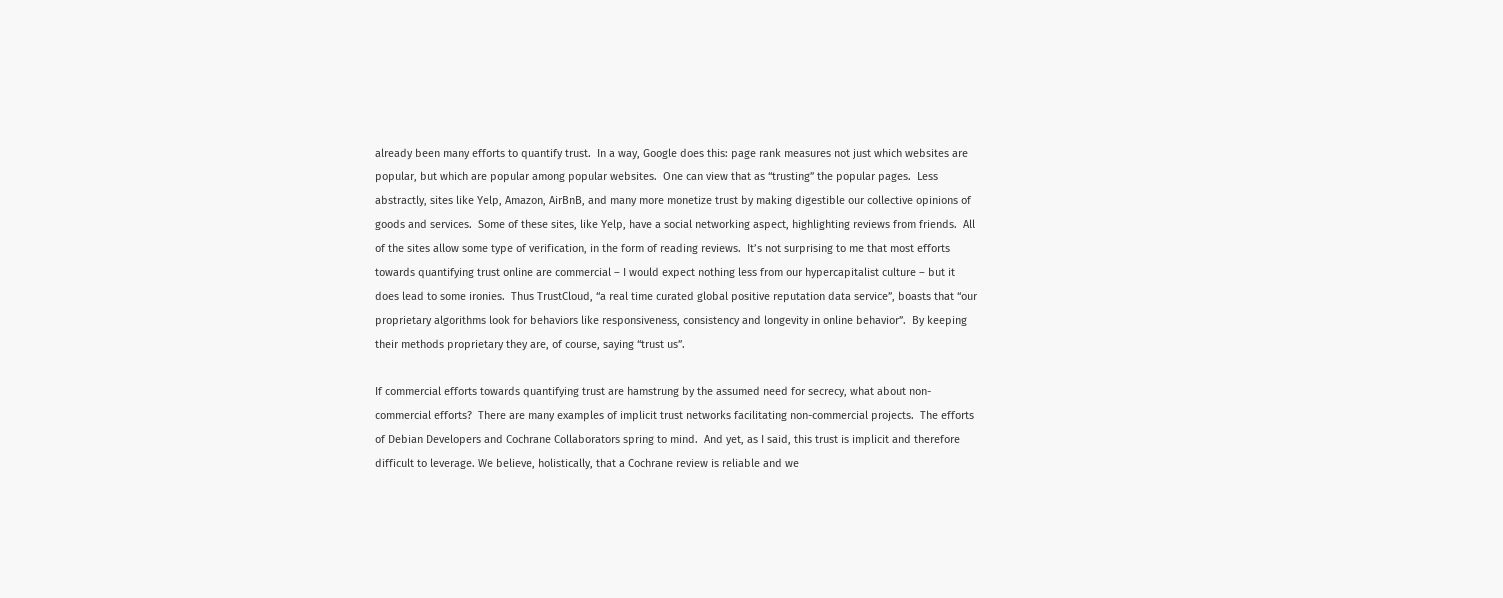already been many efforts to quantify trust.  In a way, Google does this: page rank measures not just which websites are popular, but which are popular among popular websites.  One can view that as “trusting” the popular pages.  Less abstractly, sites like Yelp, Amazon, AirBnB, and many more monetize trust by making digestible our collective opinions of goods and services.  Some of these sites, like Yelp, have a social networking aspect, highlighting reviews from friends.  All of the sites allow some type of verification, in the form of reading reviews.  It’s not surprising to me that most efforts towards quantifying trust online are commercial – I would expect nothing less from our hypercapitalist culture – but it does lead to some ironies.  Thus TrustCloud, “a real time curated global positive reputation data service”, boasts that “our proprietary algorithms look for behaviors like responsiveness, consistency and longevity in online behavior”.  By keeping their methods proprietary they are, of course, saying “trust us”.

If commercial efforts towards quantifying trust are hamstrung by the assumed need for secrecy, what about non-commercial efforts?  There are many examples of implicit trust networks facilitating non-commercial projects.  The efforts of Debian Developers and Cochrane Collaborators spring to mind.  And yet, as I said, this trust is implicit and therefore difficult to leverage. We believe, holistically, that a Cochrane review is reliable and we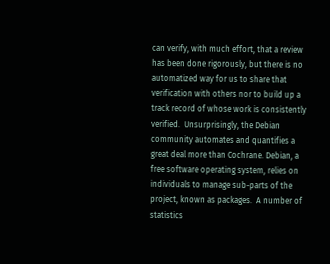can verify, with much effort, that a review has been done rigorously, but there is no automatized way for us to share that verification with others nor to build up a track record of whose work is consistently verified.  Unsurprisingly, the Debian community automates and quantifies a great deal more than Cochrane. Debian, a free software operating system, relies on individuals to manage sub-parts of the project, known as packages.  A number of statistics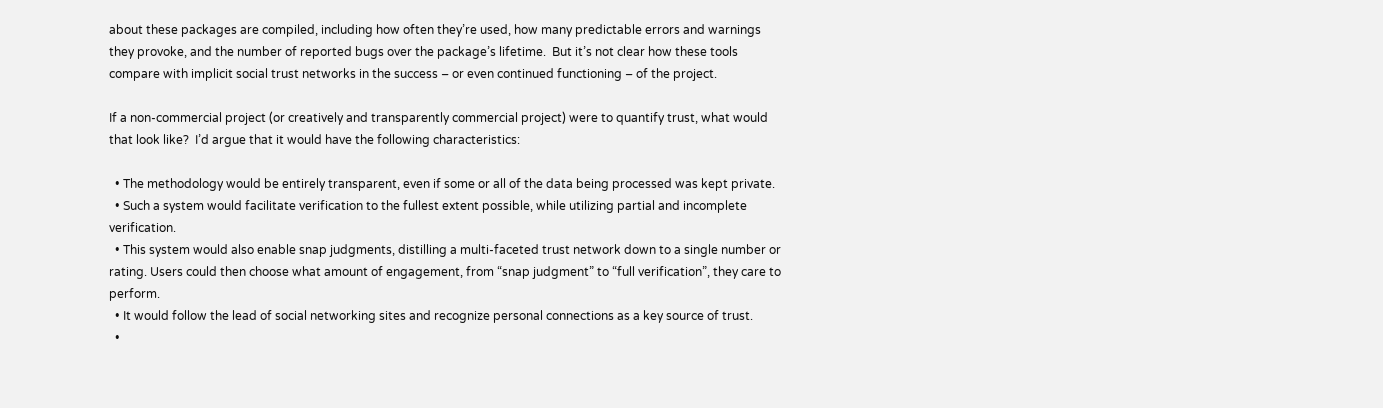about these packages are compiled, including how often they’re used, how many predictable errors and warnings they provoke, and the number of reported bugs over the package’s lifetime.  But it’s not clear how these tools compare with implicit social trust networks in the success – or even continued functioning – of the project.

If a non-commercial project (or creatively and transparently commercial project) were to quantify trust, what would that look like?  I’d argue that it would have the following characteristics:

  • The methodology would be entirely transparent, even if some or all of the data being processed was kept private.
  • Such a system would facilitate verification to the fullest extent possible, while utilizing partial and incomplete verification.
  • This system would also enable snap judgments, distilling a multi-faceted trust network down to a single number or rating. Users could then choose what amount of engagement, from “snap judgment” to “full verification”, they care to perform.
  • It would follow the lead of social networking sites and recognize personal connections as a key source of trust.
  •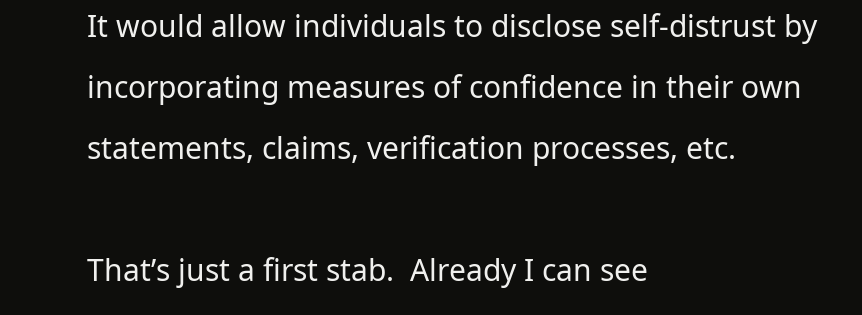It would allow individuals to disclose self-distrust by incorporating measures of confidence in their own statements, claims, verification processes, etc.

That’s just a first stab.  Already I can see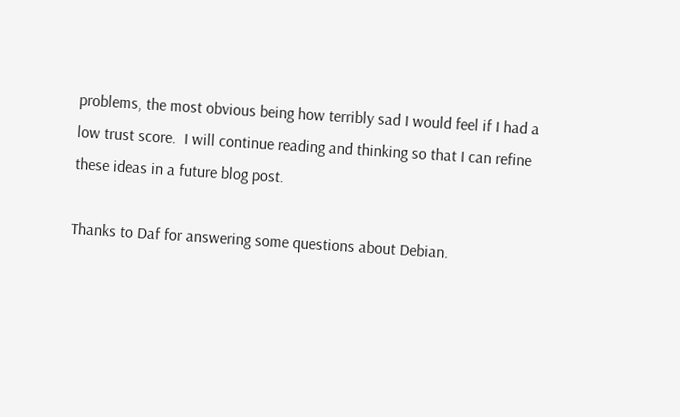problems, the most obvious being how terribly sad I would feel if I had a low trust score.  I will continue reading and thinking so that I can refine these ideas in a future blog post.

Thanks to Daf for answering some questions about Debian.